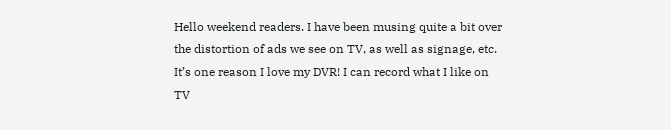Hello weekend readers. I have been musing quite a bit over the distortion of ads we see on TV, as well as signage, etc. It’s one reason I love my DVR! I can record what I like on TV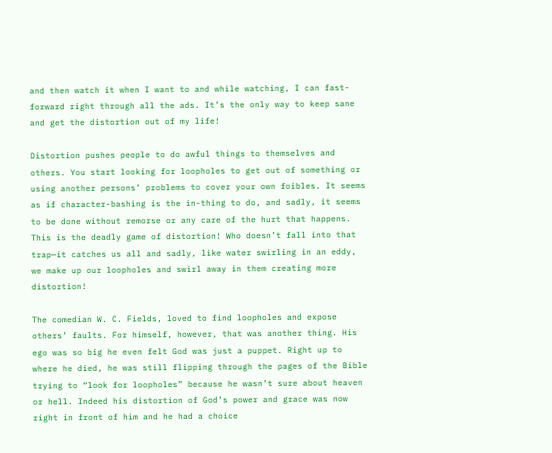and then watch it when I want to and while watching, I can fast-forward right through all the ads. It’s the only way to keep sane and get the distortion out of my life!

Distortion pushes people to do awful things to themselves and others. You start looking for loopholes to get out of something or using another persons’ problems to cover your own foibles. It seems as if character-bashing is the in-thing to do, and sadly, it seems to be done without remorse or any care of the hurt that happens. This is the deadly game of distortion! Who doesn’t fall into that trap—it catches us all and sadly, like water swirling in an eddy, we make up our loopholes and swirl away in them creating more distortion!

The comedian W. C. Fields, loved to find loopholes and expose others’ faults. For himself, however, that was another thing. His ego was so big he even felt God was just a puppet. Right up to where he died, he was still flipping through the pages of the Bible trying to “look for loopholes” because he wasn’t sure about heaven or hell. Indeed his distortion of God’s power and grace was now right in front of him and he had a choice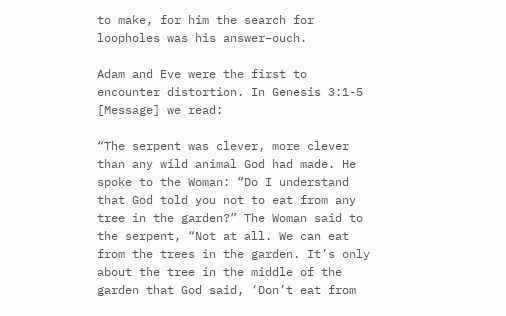to make, for him the search for loopholes was his answer–ouch.

Adam and Eve were the first to encounter distortion. In Genesis 3:1-5 [Message] we read:

“The serpent was clever, more clever than any wild animal God had made. He spoke to the Woman: “Do I understand that God told you not to eat from any tree in the garden?” The Woman said to the serpent, “Not at all. We can eat from the trees in the garden. It’s only about the tree in the middle of the garden that God said, ‘Don’t eat from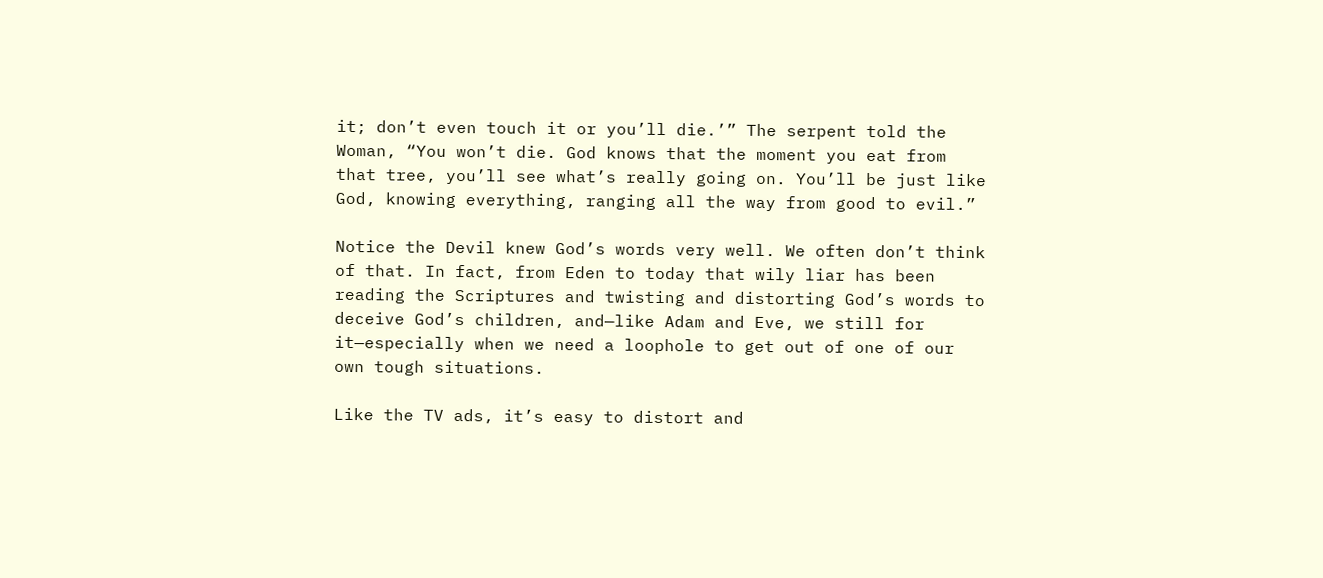it; don’t even touch it or you’ll die.’” The serpent told the Woman, “You won’t die. God knows that the moment you eat from that tree, you’ll see what’s really going on. You’ll be just like God, knowing everything, ranging all the way from good to evil.”

Notice the Devil knew God’s words very well. We often don’t think of that. In fact, from Eden to today that wily liar has been reading the Scriptures and twisting and distorting God’s words to deceive God’s children, and—like Adam and Eve, we still for it—especially when we need a loophole to get out of one of our own tough situations.

Like the TV ads, it’s easy to distort and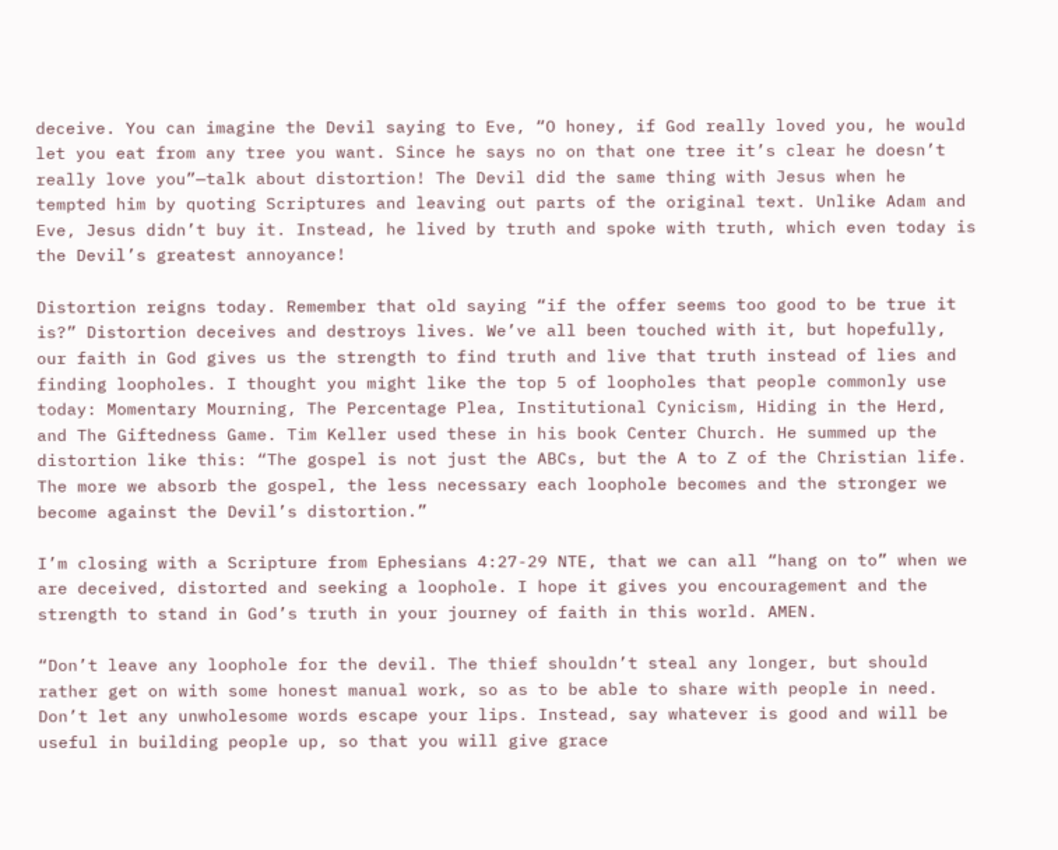deceive. You can imagine the Devil saying to Eve, “O honey, if God really loved you, he would let you eat from any tree you want. Since he says no on that one tree it’s clear he doesn’t really love you”—talk about distortion! The Devil did the same thing with Jesus when he tempted him by quoting Scriptures and leaving out parts of the original text. Unlike Adam and Eve, Jesus didn’t buy it. Instead, he lived by truth and spoke with truth, which even today is the Devil’s greatest annoyance!

Distortion reigns today. Remember that old saying “if the offer seems too good to be true it is?” Distortion deceives and destroys lives. We’ve all been touched with it, but hopefully, our faith in God gives us the strength to find truth and live that truth instead of lies and finding loopholes. I thought you might like the top 5 of loopholes that people commonly use today: Momentary Mourning, The Percentage Plea, Institutional Cynicism, Hiding in the Herd, and The Giftedness Game. Tim Keller used these in his book Center Church. He summed up the distortion like this: “The gospel is not just the ABCs, but the A to Z of the Christian life. The more we absorb the gospel, the less necessary each loophole becomes and the stronger we become against the Devil’s distortion.”

I’m closing with a Scripture from Ephesians 4:27-29 NTE, that we can all “hang on to” when we are deceived, distorted and seeking a loophole. I hope it gives you encouragement and the strength to stand in God’s truth in your journey of faith in this world. AMEN.

“Don’t leave any loophole for the devil. The thief shouldn’t steal any longer, but should rather get on with some honest manual work, so as to be able to share with people in need. Don’t let any unwholesome words escape your lips. Instead, say whatever is good and will be useful in building people up, so that you will give grace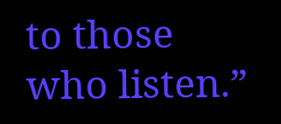to those who listen.”